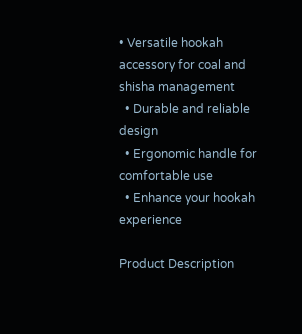• Versatile hookah accessory for coal and shisha management
  • Durable and reliable design
  • Ergonomic handle for comfortable use
  • Enhance your hookah experience

Product Description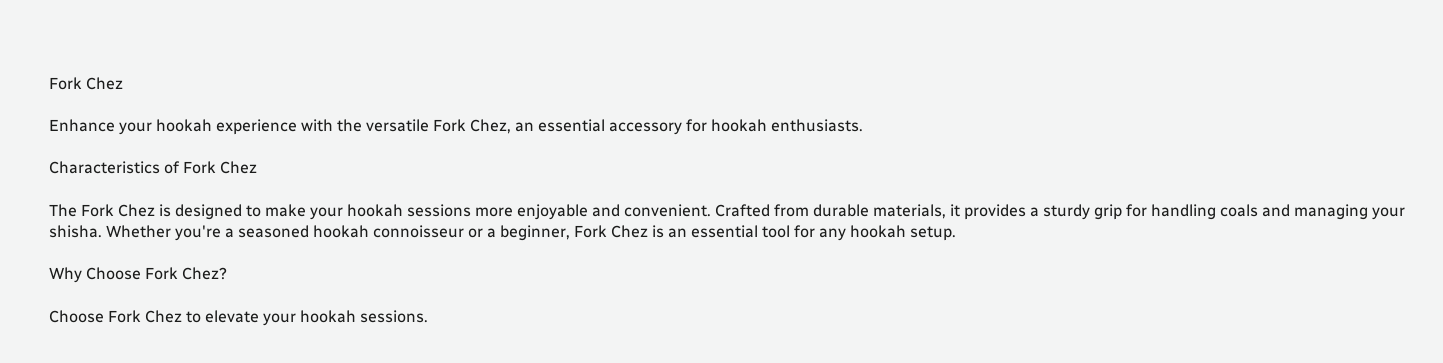Fork Chez

Enhance your hookah experience with the versatile Fork Chez, an essential accessory for hookah enthusiasts.

Characteristics of Fork Chez

The Fork Chez is designed to make your hookah sessions more enjoyable and convenient. Crafted from durable materials, it provides a sturdy grip for handling coals and managing your shisha. Whether you're a seasoned hookah connoisseur or a beginner, Fork Chez is an essential tool for any hookah setup.

Why Choose Fork Chez?

Choose Fork Chez to elevate your hookah sessions.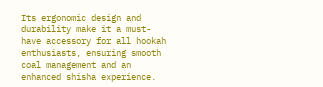Its ergonomic design and durability make it a must-have accessory for all hookah enthusiasts, ensuring smooth coal management and an enhanced shisha experience.